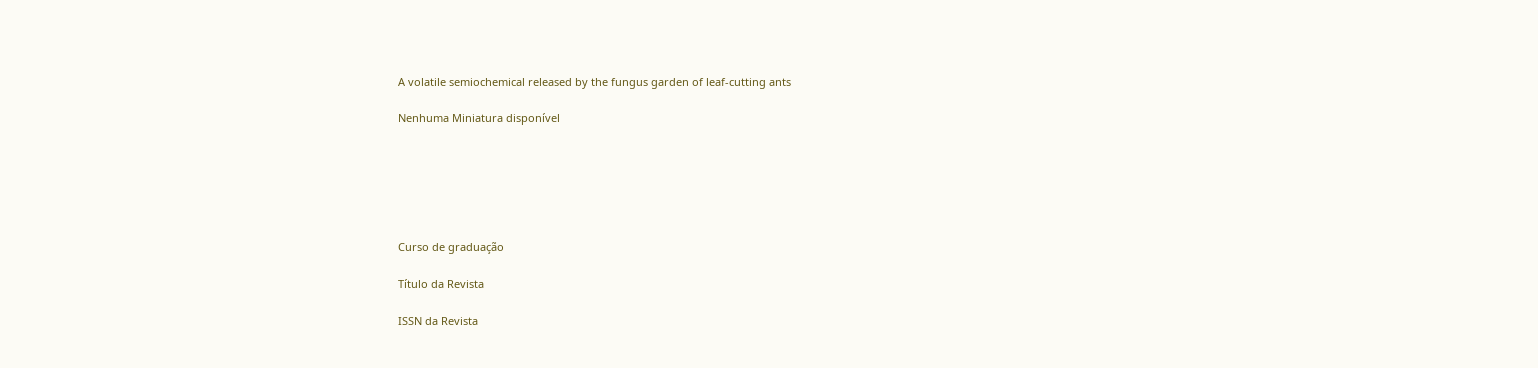A volatile semiochemical released by the fungus garden of leaf-cutting ants

Nenhuma Miniatura disponível






Curso de graduação

Título da Revista

ISSN da Revista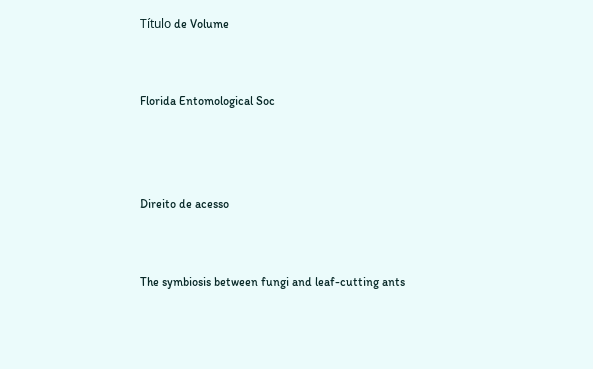Título de Volume


Florida Entomological Soc



Direito de acesso


The symbiosis between fungi and leaf-cutting ants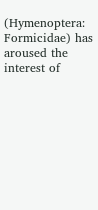(Hymenoptera: Formicidae) has aroused the interest of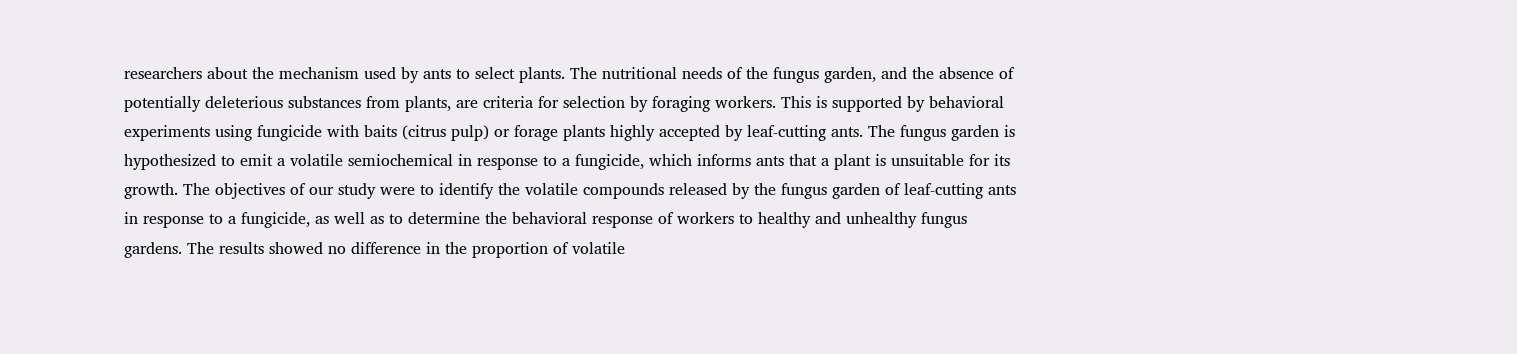researchers about the mechanism used by ants to select plants. The nutritional needs of the fungus garden, and the absence of potentially deleterious substances from plants, are criteria for selection by foraging workers. This is supported by behavioral experiments using fungicide with baits (citrus pulp) or forage plants highly accepted by leaf-cutting ants. The fungus garden is hypothesized to emit a volatile semiochemical in response to a fungicide, which informs ants that a plant is unsuitable for its growth. The objectives of our study were to identify the volatile compounds released by the fungus garden of leaf-cutting ants in response to a fungicide, as well as to determine the behavioral response of workers to healthy and unhealthy fungus gardens. The results showed no difference in the proportion of volatile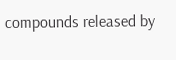compounds released by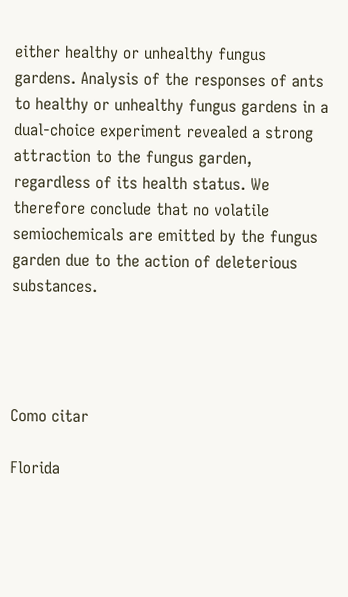either healthy or unhealthy fungus gardens. Analysis of the responses of ants to healthy or unhealthy fungus gardens in a dual-choice experiment revealed a strong attraction to the fungus garden, regardless of its health status. We therefore conclude that no volatile semiochemicals are emitted by the fungus garden due to the action of deleterious substances.




Como citar

Florida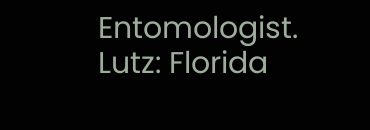Entomologist. Lutz: Florida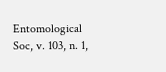Entomological Soc, v. 103, n. 1,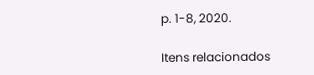p. 1-8, 2020.

Itens relacionados